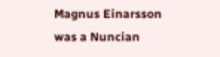Magnus Einarsson was a Nuncian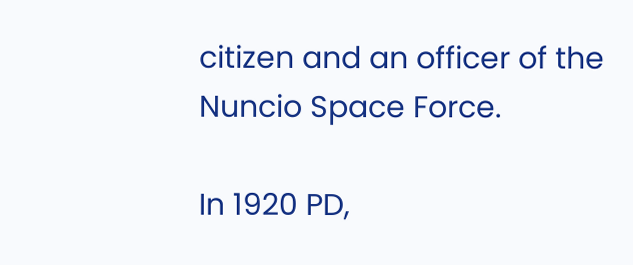citizen and an officer of the Nuncio Space Force.

In 1920 PD,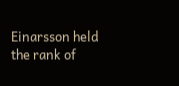Einarsson held the rank of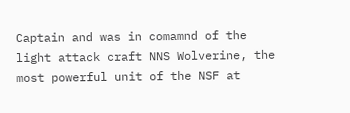Captain and was in comamnd of the light attack craft NNS Wolverine, the most powerful unit of the NSF at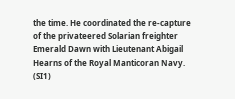the time. He coordinated the re-capture of the privateered Solarian freighter Emerald Dawn with Lieutenant Abigail Hearns of the Royal Manticoran Navy. (SI1)